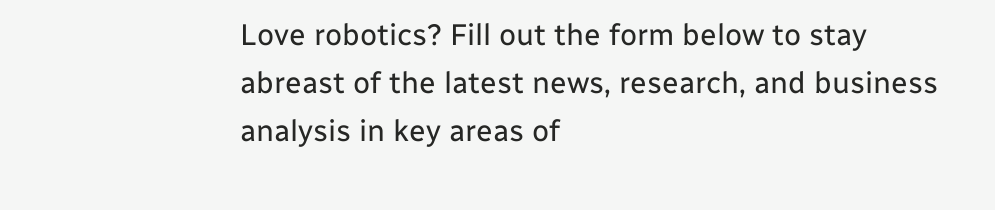Love robotics? Fill out the form below to stay
abreast of the latest news, research, and business
analysis in key areas of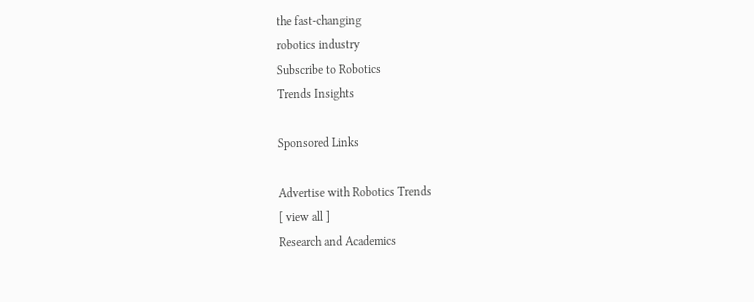the fast-changing
robotics industry
Subscribe to Robotics
Trends Insights

Sponsored Links

Advertise with Robotics Trends
[ view all ]
Research and Academics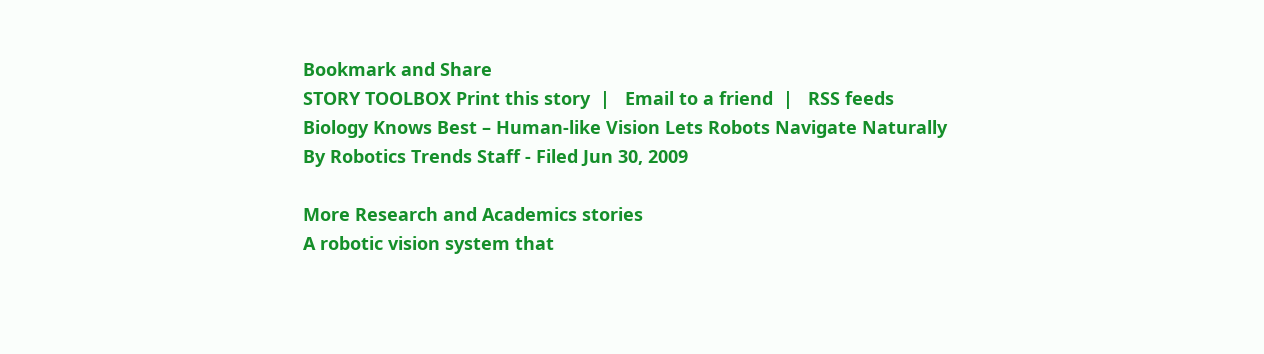Bookmark and Share
STORY TOOLBOX Print this story  |   Email to a friend  |   RSS feeds
Biology Knows Best – Human-like Vision Lets Robots Navigate Naturally
By Robotics Trends Staff - Filed Jun 30, 2009

More Research and Academics stories
A robotic vision system that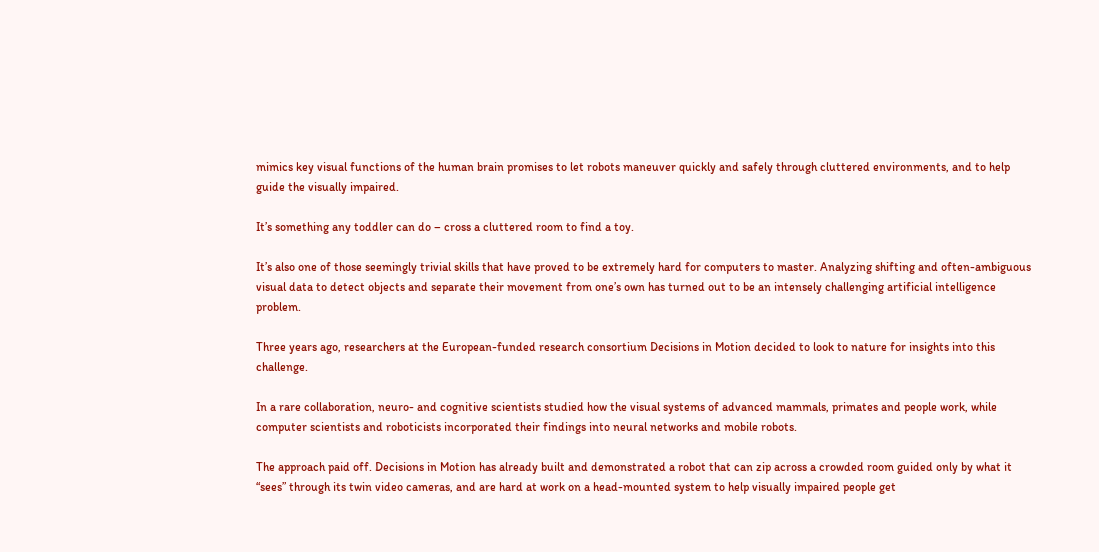mimics key visual functions of the human brain promises to let robots maneuver quickly and safely through cluttered environments, and to help guide the visually impaired.

It’s something any toddler can do – cross a cluttered room to find a toy.

It’s also one of those seemingly trivial skills that have proved to be extremely hard for computers to master. Analyzing shifting and often-ambiguous visual data to detect objects and separate their movement from one’s own has turned out to be an intensely challenging artificial intelligence problem.

Three years ago, researchers at the European-funded research consortium Decisions in Motion decided to look to nature for insights into this challenge.

In a rare collaboration, neuro- and cognitive scientists studied how the visual systems of advanced mammals, primates and people work, while computer scientists and roboticists incorporated their findings into neural networks and mobile robots.

The approach paid off. Decisions in Motion has already built and demonstrated a robot that can zip across a crowded room guided only by what it “sees” through its twin video cameras, and are hard at work on a head-mounted system to help visually impaired people get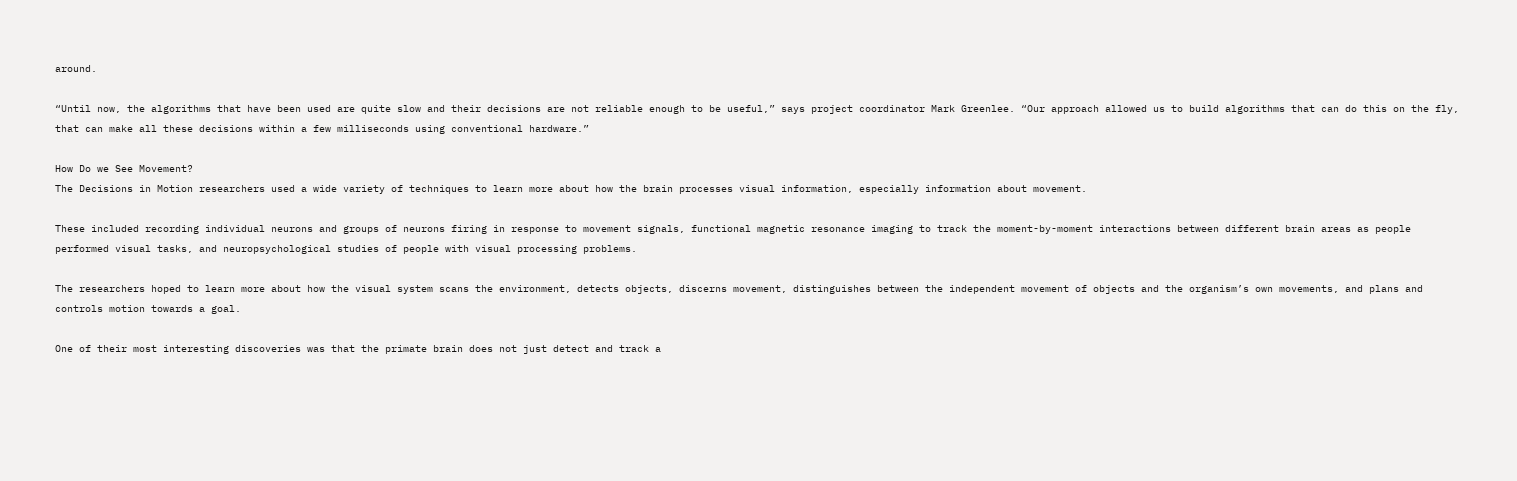around.

“Until now, the algorithms that have been used are quite slow and their decisions are not reliable enough to be useful,” says project coordinator Mark Greenlee. “Our approach allowed us to build algorithms that can do this on the fly, that can make all these decisions within a few milliseconds using conventional hardware.”

How Do we See Movement?
The Decisions in Motion researchers used a wide variety of techniques to learn more about how the brain processes visual information, especially information about movement.

These included recording individual neurons and groups of neurons firing in response to movement signals, functional magnetic resonance imaging to track the moment-by-moment interactions between different brain areas as people performed visual tasks, and neuropsychological studies of people with visual processing problems.

The researchers hoped to learn more about how the visual system scans the environment, detects objects, discerns movement, distinguishes between the independent movement of objects and the organism’s own movements, and plans and controls motion towards a goal.

One of their most interesting discoveries was that the primate brain does not just detect and track a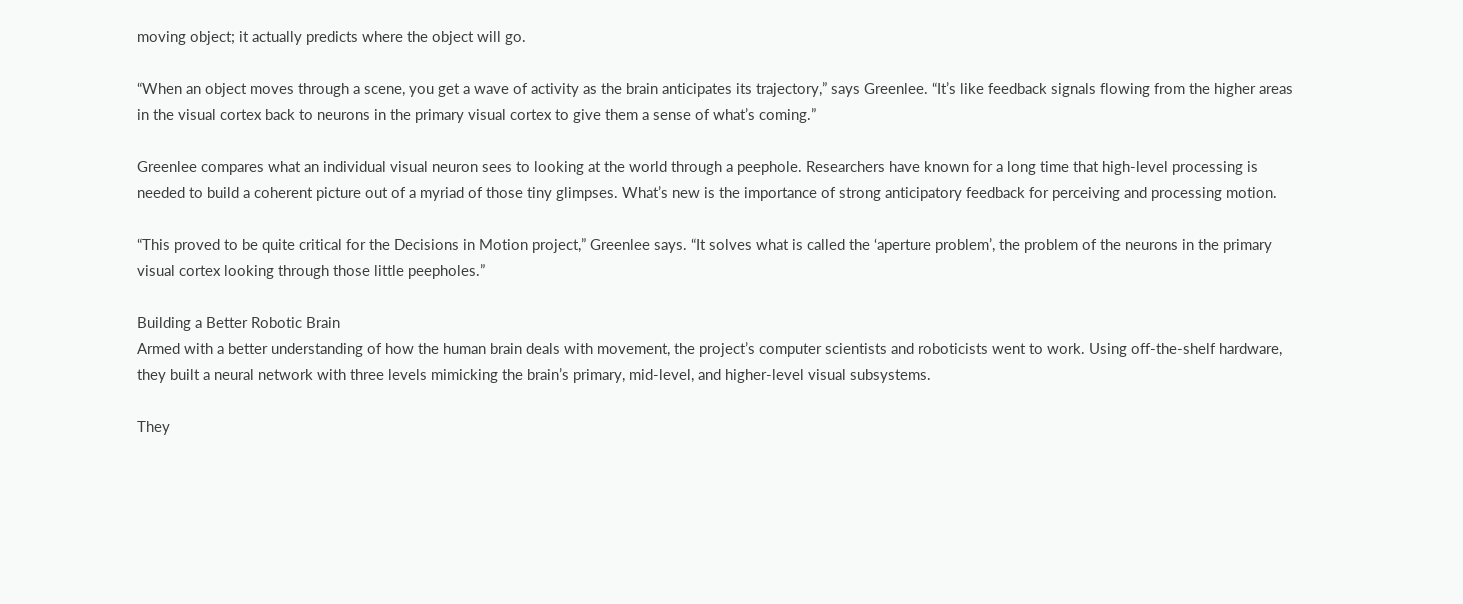moving object; it actually predicts where the object will go.

“When an object moves through a scene, you get a wave of activity as the brain anticipates its trajectory,” says Greenlee. “It’s like feedback signals flowing from the higher areas in the visual cortex back to neurons in the primary visual cortex to give them a sense of what’s coming.”

Greenlee compares what an individual visual neuron sees to looking at the world through a peephole. Researchers have known for a long time that high-level processing is needed to build a coherent picture out of a myriad of those tiny glimpses. What’s new is the importance of strong anticipatory feedback for perceiving and processing motion.

“This proved to be quite critical for the Decisions in Motion project,” Greenlee says. “It solves what is called the ‘aperture problem’, the problem of the neurons in the primary visual cortex looking through those little peepholes.”

Building a Better Robotic Brain
Armed with a better understanding of how the human brain deals with movement, the project’s computer scientists and roboticists went to work. Using off-the-shelf hardware, they built a neural network with three levels mimicking the brain’s primary, mid-level, and higher-level visual subsystems.

They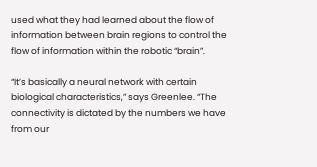used what they had learned about the flow of information between brain regions to control the flow of information within the robotic “brain”.

“It’s basically a neural network with certain biological characteristics,” says Greenlee. “The connectivity is dictated by the numbers we have from our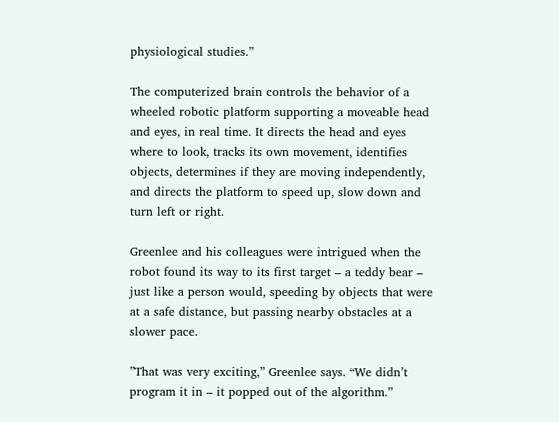physiological studies.”

The computerized brain controls the behavior of a wheeled robotic platform supporting a moveable head and eyes, in real time. It directs the head and eyes where to look, tracks its own movement, identifies objects, determines if they are moving independently, and directs the platform to speed up, slow down and turn left or right.

Greenlee and his colleagues were intrigued when the robot found its way to its first target – a teddy bear – just like a person would, speeding by objects that were at a safe distance, but passing nearby obstacles at a slower pace.

”That was very exciting,” Greenlee says. “We didn’t program it in – it popped out of the algorithm.”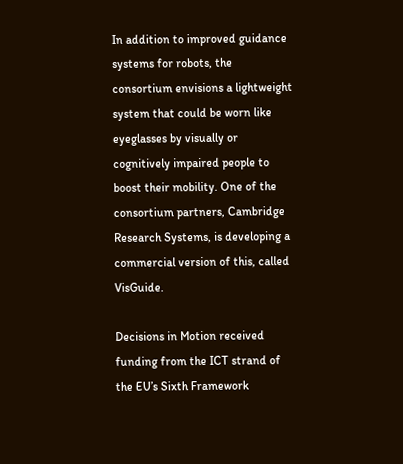In addition to improved guidance systems for robots, the consortium envisions a lightweight system that could be worn like eyeglasses by visually or cognitively impaired people to boost their mobility. One of the consortium partners, Cambridge Research Systems, is developing a commercial version of this, called VisGuide.

Decisions in Motion received funding from the ICT strand of the EU’s Sixth Framework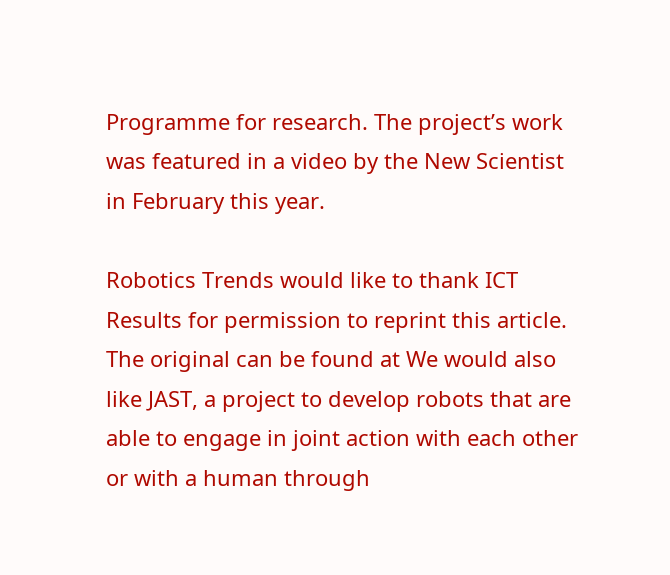Programme for research. The project’s work was featured in a video by the New Scientist in February this year.

Robotics Trends would like to thank ICT Results for permission to reprint this article.  The original can be found at We would also like JAST, a project to develop robots that are able to engage in joint action with each other or with a human through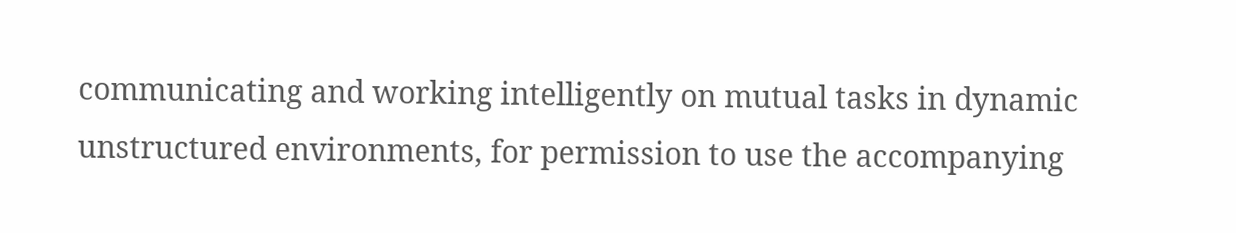communicating and working intelligently on mutual tasks in dynamic unstructured environments, for permission to use the accompanying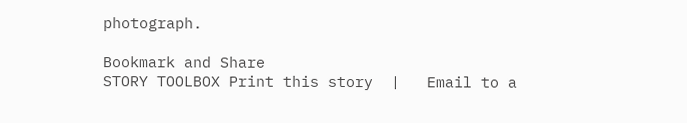photograph.

Bookmark and Share
STORY TOOLBOX Print this story  |   Email to a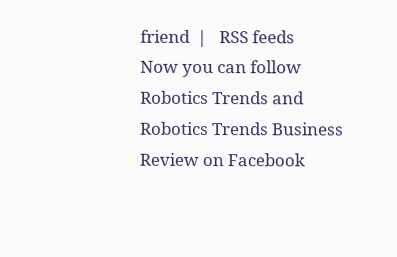friend  |   RSS feeds
Now you can follow Robotics Trends and
Robotics Trends Business Review on Facebook